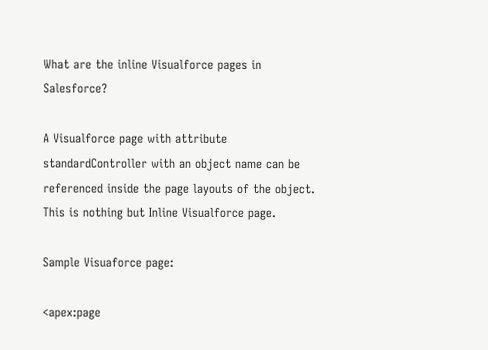What are the inline Visualforce pages in Salesforce?

A Visualforce page with attribute standardController with an object name can be referenced inside the page layouts of the object. This is nothing but Inline Visualforce page.

Sample Visuaforce page:

<apex:page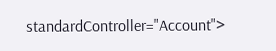standardController="Account">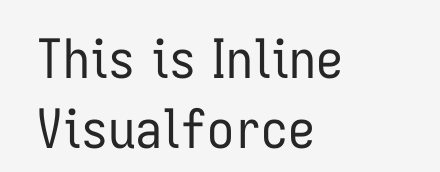This is Inline Visualforce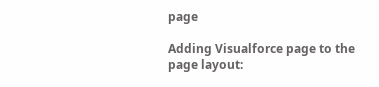page

Adding Visualforce page to the page layout: